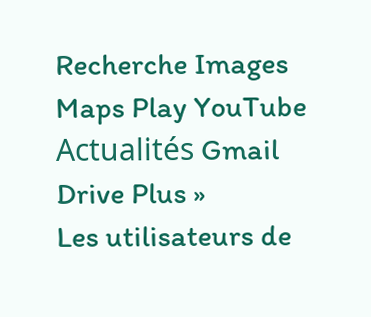Recherche Images Maps Play YouTube Actualités Gmail Drive Plus »
Les utilisateurs de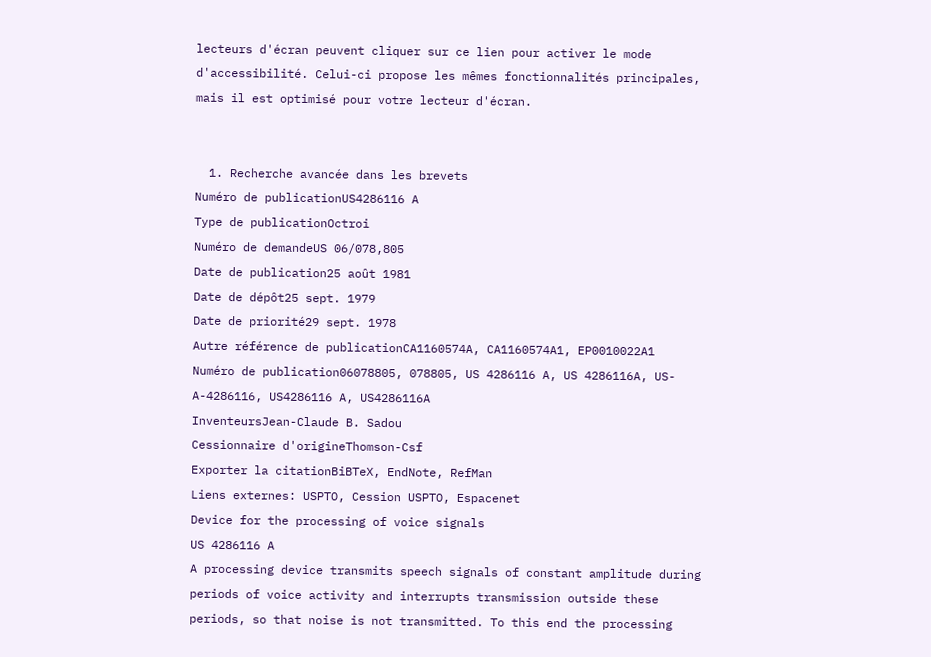lecteurs d'écran peuvent cliquer sur ce lien pour activer le mode d'accessibilité. Celui-ci propose les mêmes fonctionnalités principales, mais il est optimisé pour votre lecteur d'écran.


  1. Recherche avancée dans les brevets
Numéro de publicationUS4286116 A
Type de publicationOctroi
Numéro de demandeUS 06/078,805
Date de publication25 août 1981
Date de dépôt25 sept. 1979
Date de priorité29 sept. 1978
Autre référence de publicationCA1160574A, CA1160574A1, EP0010022A1
Numéro de publication06078805, 078805, US 4286116 A, US 4286116A, US-A-4286116, US4286116 A, US4286116A
InventeursJean-Claude B. Sadou
Cessionnaire d'origineThomson-Csf
Exporter la citationBiBTeX, EndNote, RefMan
Liens externes: USPTO, Cession USPTO, Espacenet
Device for the processing of voice signals
US 4286116 A
A processing device transmits speech signals of constant amplitude during periods of voice activity and interrupts transmission outside these periods, so that noise is not transmitted. To this end the processing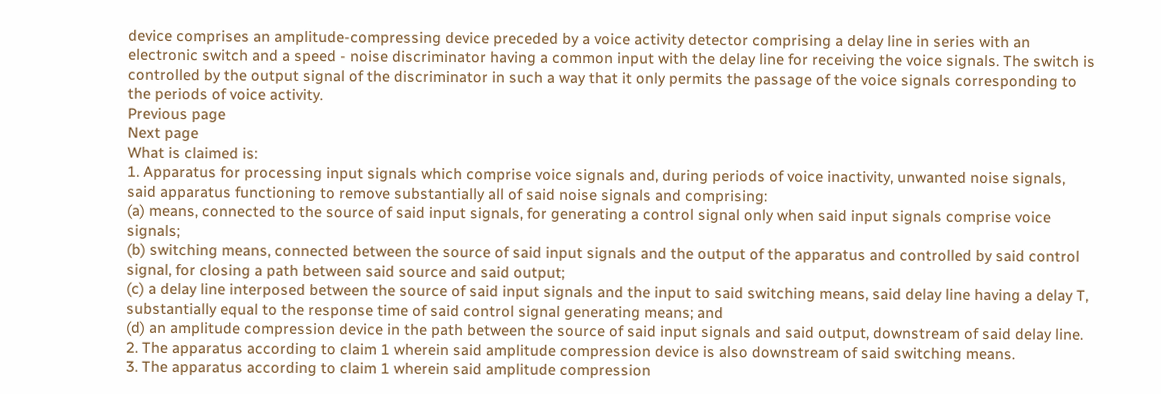device comprises an amplitude-compressing device preceded by a voice activity detector comprising a delay line in series with an electronic switch and a speed - noise discriminator having a common input with the delay line for receiving the voice signals. The switch is controlled by the output signal of the discriminator in such a way that it only permits the passage of the voice signals corresponding to the periods of voice activity.
Previous page
Next page
What is claimed is:
1. Apparatus for processing input signals which comprise voice signals and, during periods of voice inactivity, unwanted noise signals, said apparatus functioning to remove substantially all of said noise signals and comprising:
(a) means, connected to the source of said input signals, for generating a control signal only when said input signals comprise voice signals;
(b) switching means, connected between the source of said input signals and the output of the apparatus and controlled by said control signal, for closing a path between said source and said output;
(c) a delay line interposed between the source of said input signals and the input to said switching means, said delay line having a delay T, substantially equal to the response time of said control signal generating means; and
(d) an amplitude compression device in the path between the source of said input signals and said output, downstream of said delay line.
2. The apparatus according to claim 1 wherein said amplitude compression device is also downstream of said switching means.
3. The apparatus according to claim 1 wherein said amplitude compression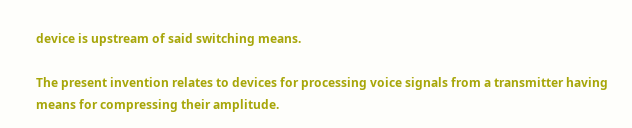device is upstream of said switching means.

The present invention relates to devices for processing voice signals from a transmitter having means for compressing their amplitude.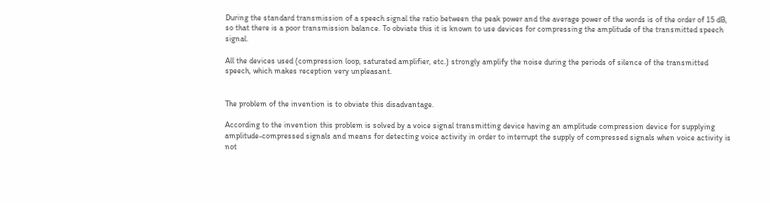During the standard transmission of a speech signal the ratio between the peak power and the average power of the words is of the order of 15 dB, so that there is a poor transmission balance. To obviate this it is known to use devices for compressing the amplitude of the transmitted speech signal.

All the devices used (compression loop, saturated amplifier, etc.) strongly amplify the noise during the periods of silence of the transmitted speech, which makes reception very unpleasant.


The problem of the invention is to obviate this disadvantage.

According to the invention this problem is solved by a voice signal transmitting device having an amplitude compression device for supplying amplitude-compressed signals and means for detecting voice activity in order to interrupt the supply of compressed signals when voice activity is not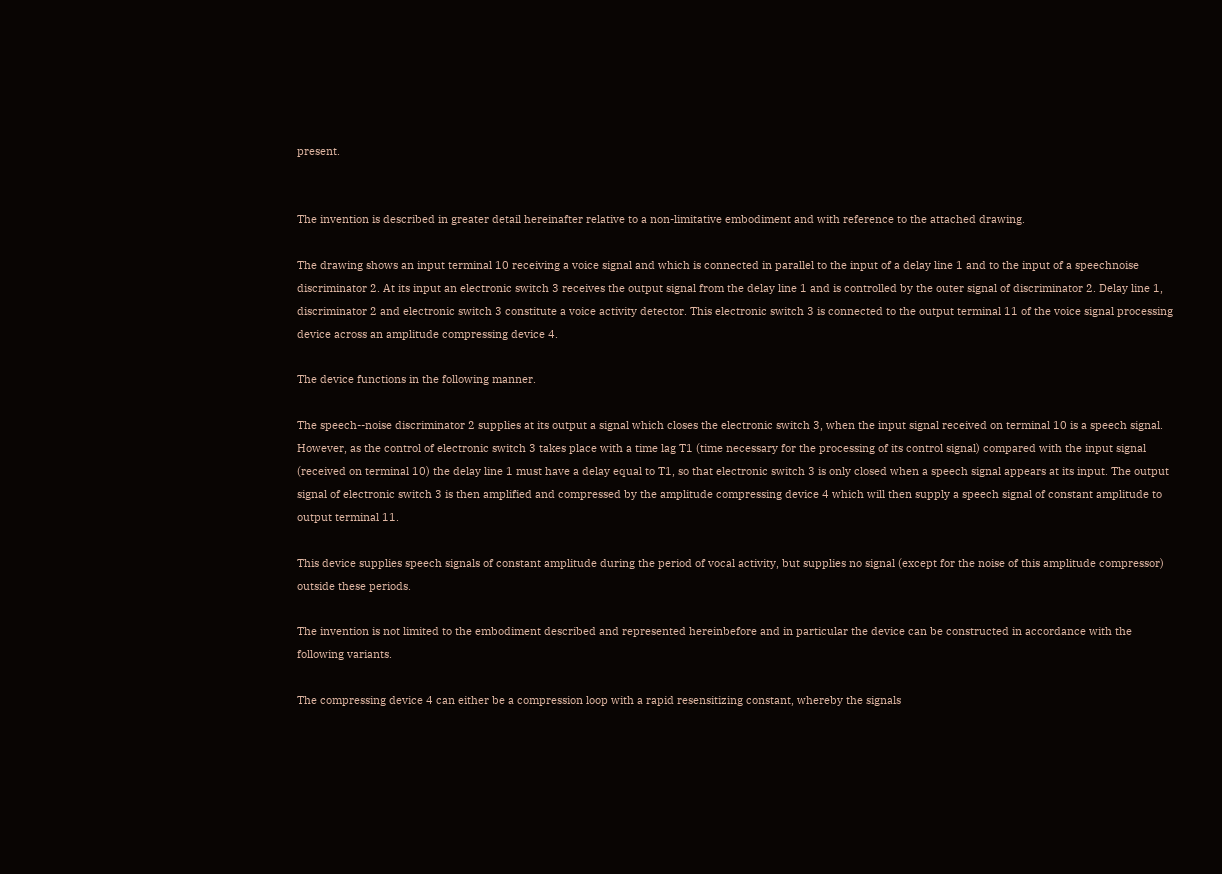present.


The invention is described in greater detail hereinafter relative to a non-limitative embodiment and with reference to the attached drawing.

The drawing shows an input terminal 10 receiving a voice signal and which is connected in parallel to the input of a delay line 1 and to the input of a speechnoise discriminator 2. At its input an electronic switch 3 receives the output signal from the delay line 1 and is controlled by the outer signal of discriminator 2. Delay line 1, discriminator 2 and electronic switch 3 constitute a voice activity detector. This electronic switch 3 is connected to the output terminal 11 of the voice signal processing device across an amplitude compressing device 4.

The device functions in the following manner.

The speech--noise discriminator 2 supplies at its output a signal which closes the electronic switch 3, when the input signal received on terminal 10 is a speech signal. However, as the control of electronic switch 3 takes place with a time lag T1 (time necessary for the processing of its control signal) compared with the input signal (received on terminal 10) the delay line 1 must have a delay equal to T1, so that electronic switch 3 is only closed when a speech signal appears at its input. The output signal of electronic switch 3 is then amplified and compressed by the amplitude compressing device 4 which will then supply a speech signal of constant amplitude to output terminal 11.

This device supplies speech signals of constant amplitude during the period of vocal activity, but supplies no signal (except for the noise of this amplitude compressor) outside these periods.

The invention is not limited to the embodiment described and represented hereinbefore and in particular the device can be constructed in accordance with the following variants.

The compressing device 4 can either be a compression loop with a rapid resensitizing constant, whereby the signals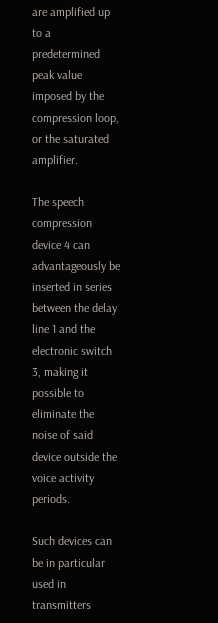are amplified up to a predetermined peak value imposed by the compression loop, or the saturated amplifier.

The speech compression device 4 can advantageously be inserted in series between the delay line 1 and the electronic switch 3, making it possible to eliminate the noise of said device outside the voice activity periods.

Such devices can be in particular used in transmitters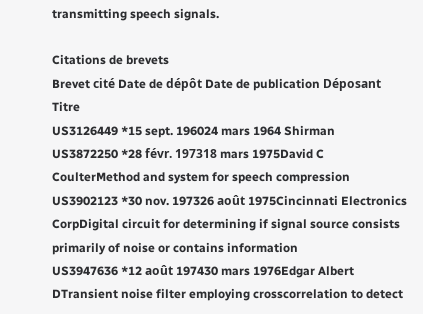transmitting speech signals.

Citations de brevets
Brevet cité Date de dépôt Date de publication Déposant Titre
US3126449 *15 sept. 196024 mars 1964 Shirman
US3872250 *28 févr. 197318 mars 1975David C CoulterMethod and system for speech compression
US3902123 *30 nov. 197326 août 1975Cincinnati Electronics CorpDigital circuit for determining if signal source consists primarily of noise or contains information
US3947636 *12 août 197430 mars 1976Edgar Albert DTransient noise filter employing crosscorrelation to detect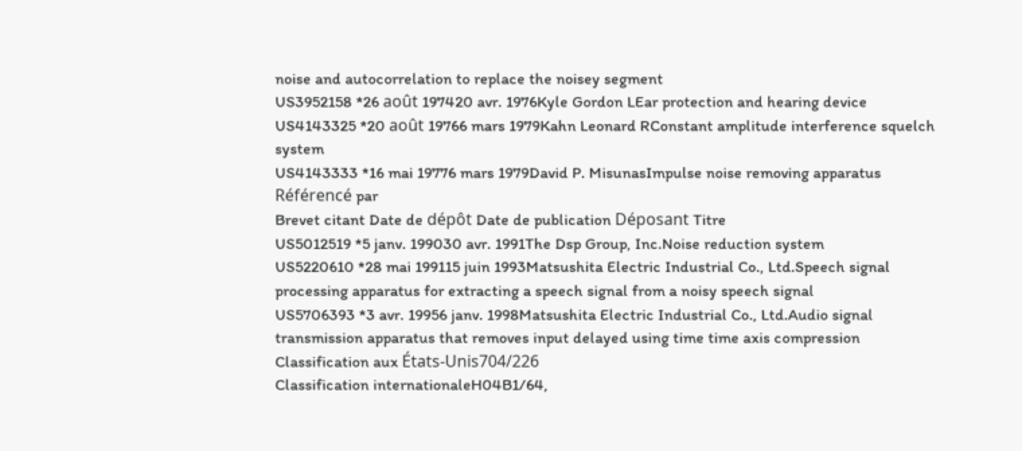noise and autocorrelation to replace the noisey segment
US3952158 *26 août 197420 avr. 1976Kyle Gordon LEar protection and hearing device
US4143325 *20 août 19766 mars 1979Kahn Leonard RConstant amplitude interference squelch system
US4143333 *16 mai 19776 mars 1979David P. MisunasImpulse noise removing apparatus
Référencé par
Brevet citant Date de dépôt Date de publication Déposant Titre
US5012519 *5 janv. 199030 avr. 1991The Dsp Group, Inc.Noise reduction system
US5220610 *28 mai 199115 juin 1993Matsushita Electric Industrial Co., Ltd.Speech signal processing apparatus for extracting a speech signal from a noisy speech signal
US5706393 *3 avr. 19956 janv. 1998Matsushita Electric Industrial Co., Ltd.Audio signal transmission apparatus that removes input delayed using time time axis compression
Classification aux États-Unis704/226
Classification internationaleH04B1/64,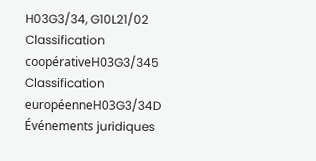H03G3/34, G10L21/02
Classification coopérativeH03G3/345
Classification européenneH03G3/34D
Événements juridiques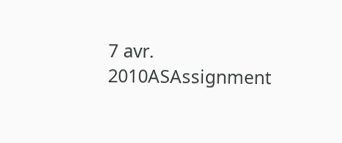7 avr. 2010ASAssignment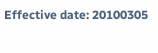Effective date: 20100305